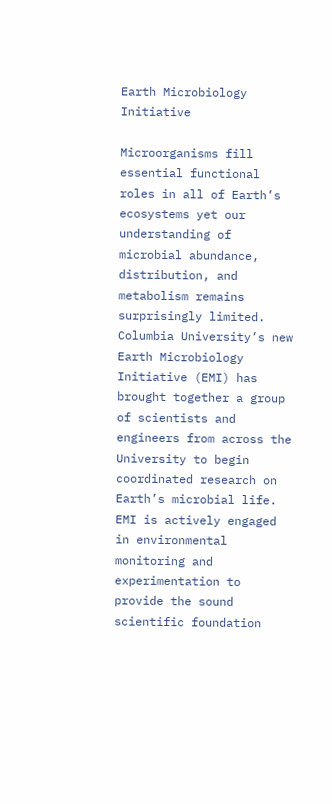Earth Microbiology Initiative

Microorganisms fill essential functional roles in all of Earth’s ecosystems yet our understanding of microbial abundance, distribution, and metabolism remains surprisingly limited.  Columbia University’s new Earth Microbiology Initiative (EMI) has brought together a group of scientists and engineers from across the University to begin coordinated research on Earth’s microbial life. EMI is actively engaged in environmental monitoring and experimentation to provide the sound scientific foundation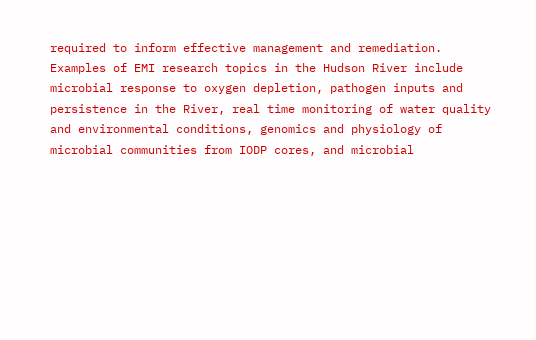required to inform effective management and remediation. Examples of EMI research topics in the Hudson River include microbial response to oxygen depletion, pathogen inputs and persistence in the River, real time monitoring of water quality and environmental conditions, genomics and physiology of microbial communities from IODP cores, and microbial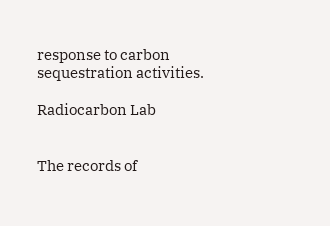response to carbon sequestration activities.

Radiocarbon Lab


The records of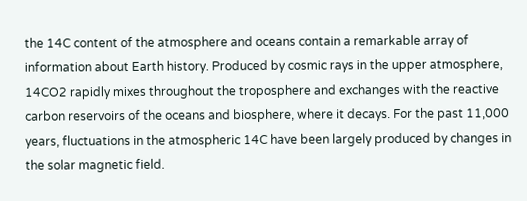the 14C content of the atmosphere and oceans contain a remarkable array of information about Earth history. Produced by cosmic rays in the upper atmosphere, 14CO2 rapidly mixes throughout the troposphere and exchanges with the reactive carbon reservoirs of the oceans and biosphere, where it decays. For the past 11,000 years, fluctuations in the atmospheric 14C have been largely produced by changes in the solar magnetic field.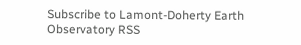Subscribe to Lamont-Doherty Earth Observatory RSS